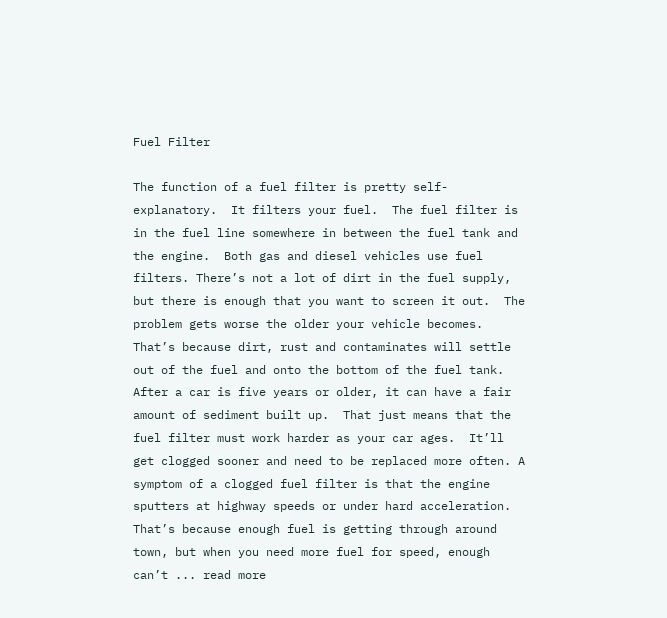Fuel Filter

The function of a fuel filter is pretty self-explanatory.  It filters your fuel.  The fuel filter is in the fuel line somewhere in between the fuel tank and the engine.  Both gas and diesel vehicles use fuel filters. There’s not a lot of dirt in the fuel supply, but there is enough that you want to screen it out.  The problem gets worse the older your vehicle becomes.  That’s because dirt, rust and contaminates will settle out of the fuel and onto the bottom of the fuel tank.  After a car is five years or older, it can have a fair amount of sediment built up.  That just means that the fuel filter must work harder as your car ages.  It’ll get clogged sooner and need to be replaced more often. A symptom of a clogged fuel filter is that the engine sputters at highway speeds or under hard acceleration.  That’s because enough fuel is getting through around town, but when you need more fuel for speed, enough can’t ... read more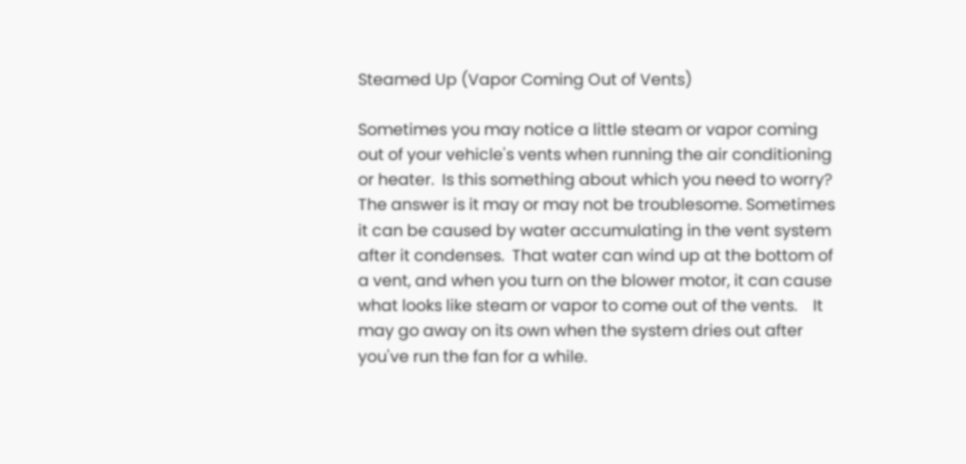Steamed Up (Vapor Coming Out of Vents)

Sometimes you may notice a little steam or vapor coming out of your vehicle's vents when running the air conditioning or heater.  Is this something about which you need to worry?   The answer is it may or may not be troublesome. Sometimes it can be caused by water accumulating in the vent system after it condenses.  That water can wind up at the bottom of a vent, and when you turn on the blower motor, it can cause what looks like steam or vapor to come out of the vents.    It may go away on its own when the system dries out after you've run the fan for a while.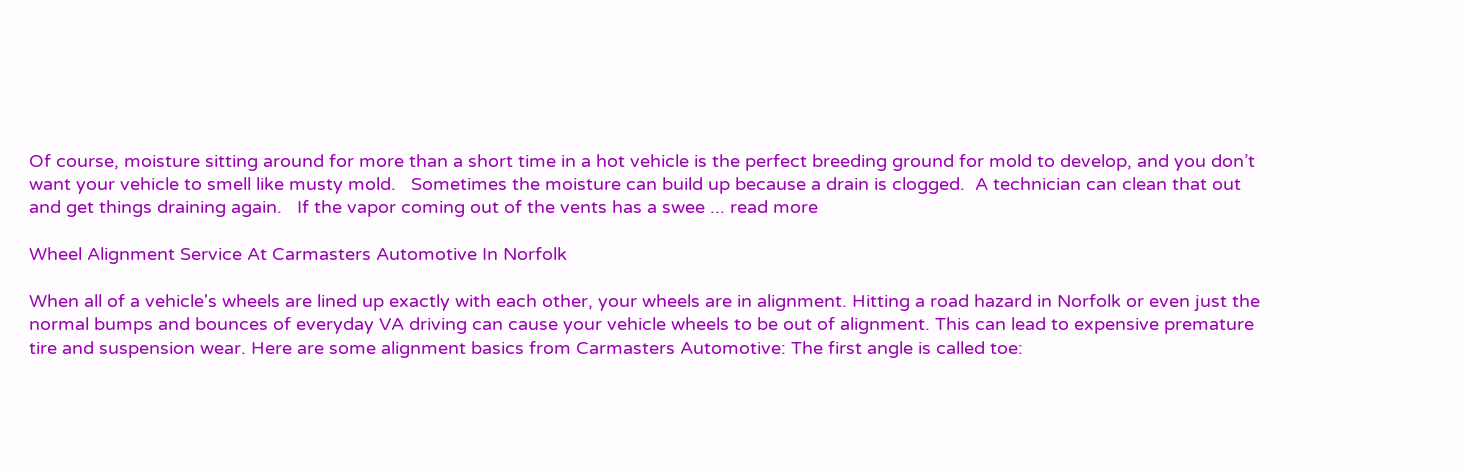Of course, moisture sitting around for more than a short time in a hot vehicle is the perfect breeding ground for mold to develop, and you don’t want your vehicle to smell like musty mold.   Sometimes the moisture can build up because a drain is clogged.  A technician can clean that out and get things draining again.   If the vapor coming out of the vents has a swee ... read more

Wheel Alignment Service At Carmasters Automotive In Norfolk

When all of a vehicle's wheels are lined up exactly with each other, your wheels are in alignment. Hitting a road hazard in Norfolk or even just the normal bumps and bounces of everyday VA driving can cause your vehicle wheels to be out of alignment. This can lead to expensive premature tire and suspension wear. Here are some alignment basics from Carmasters Automotive: The first angle is called toe: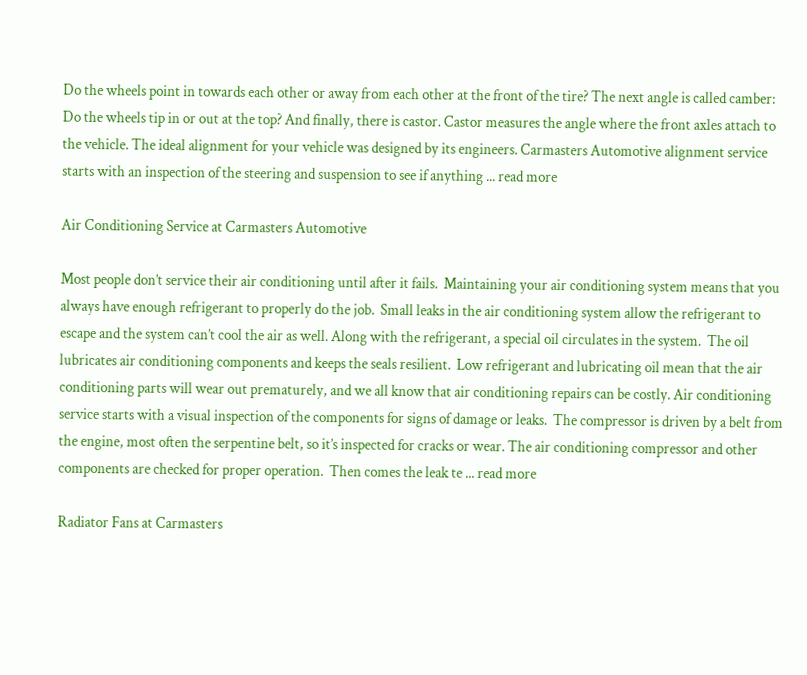Do the wheels point in towards each other or away from each other at the front of the tire? The next angle is called camber: Do the wheels tip in or out at the top? And finally, there is castor. Castor measures the angle where the front axles attach to the vehicle. The ideal alignment for your vehicle was designed by its engineers. Carmasters Automotive alignment service starts with an inspection of the steering and suspension to see if anything ... read more

Air Conditioning Service at Carmasters Automotive

Most people don’t service their air conditioning until after it fails.  Maintaining your air conditioning system means that you always have enough refrigerant to properly do the job.  Small leaks in the air conditioning system allow the refrigerant to escape and the system can’t cool the air as well. Along with the refrigerant, a special oil circulates in the system.  The oil lubricates air conditioning components and keeps the seals resilient.  Low refrigerant and lubricating oil mean that the air conditioning parts will wear out prematurely, and we all know that air conditioning repairs can be costly. Air conditioning service starts with a visual inspection of the components for signs of damage or leaks.  The compressor is driven by a belt from the engine, most often the serpentine belt, so it’s inspected for cracks or wear. The air conditioning compressor and other components are checked for proper operation.  Then comes the leak te ... read more

Radiator Fans at Carmasters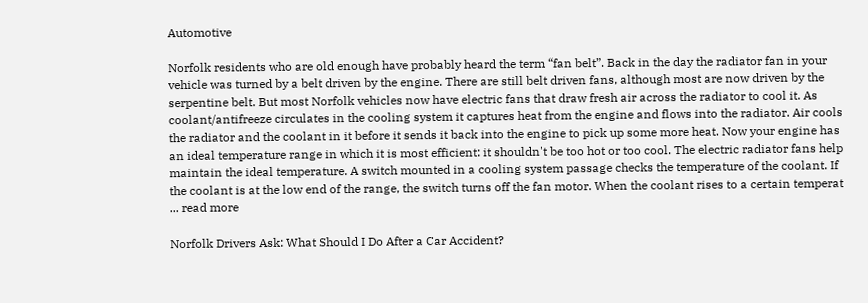Automotive

Norfolk residents who are old enough have probably heard the term “fan belt”. Back in the day the radiator fan in your vehicle was turned by a belt driven by the engine. There are still belt driven fans, although most are now driven by the serpentine belt. But most Norfolk vehicles now have electric fans that draw fresh air across the radiator to cool it. As coolant/antifreeze circulates in the cooling system it captures heat from the engine and flows into the radiator. Air cools the radiator and the coolant in it before it sends it back into the engine to pick up some more heat. Now your engine has an ideal temperature range in which it is most efficient: it shouldn't be too hot or too cool. The electric radiator fans help maintain the ideal temperature. A switch mounted in a cooling system passage checks the temperature of the coolant. If the coolant is at the low end of the range, the switch turns off the fan motor. When the coolant rises to a certain temperat ... read more

Norfolk Drivers Ask: What Should I Do After a Car Accident?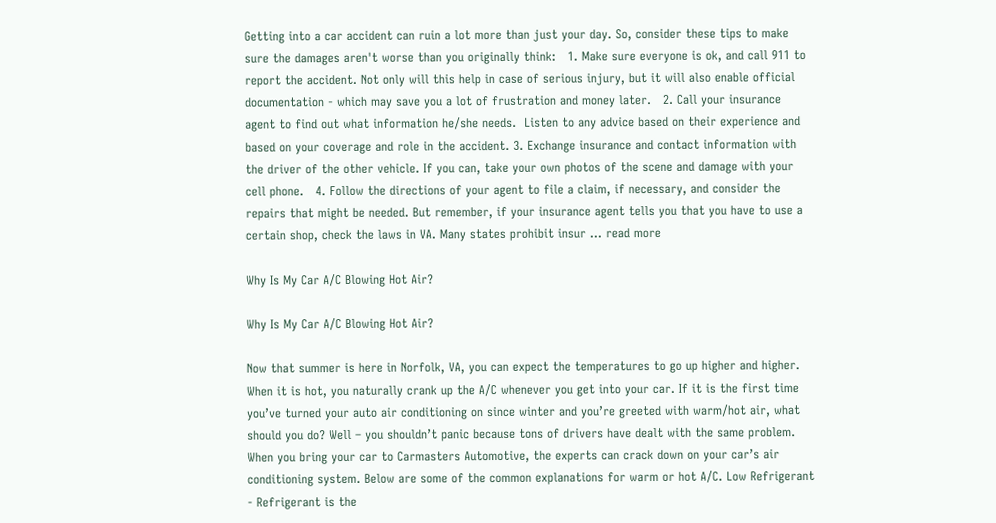Getting into a car accident can ruin a lot more than just your day. So, consider these tips to make sure the damages aren't worse than you originally think:   1. Make sure everyone is ok, and call 911 to report the accident. Not only will this help in case of serious injury, but it will also enable official documentation - which may save you a lot of frustration and money later.   2. Call your insurance agent to find out what information he/she needs.  Listen to any advice based on their experience and based on your coverage and role in the accident. 3. Exchange insurance and contact information with the driver of the other vehicle. If you can, take your own photos of the scene and damage with your cell phone.   4. Follow the directions of your agent to file a claim, if necessary, and consider the repairs that might be needed. But remember, if your insurance agent tells you that you have to use a certain shop, check the laws in VA. Many states prohibit insur ... read more

Why Is My Car A/C Blowing Hot Air?

Why Is My Car A/C Blowing Hot Air?

Now that summer is here in Norfolk, VA, you can expect the temperatures to go up higher and higher. When it is hot, you naturally crank up the A/C whenever you get into your car. If it is the first time you’ve turned your auto air conditioning on since winter and you’re greeted with warm/hot air, what should you do? Well – you shouldn’t panic because tons of drivers have dealt with the same problem.    When you bring your car to Carmasters Automotive, the experts can crack down on your car’s air conditioning system. Below are some of the common explanations for warm or hot A/C. Low Refrigerant - Refrigerant is the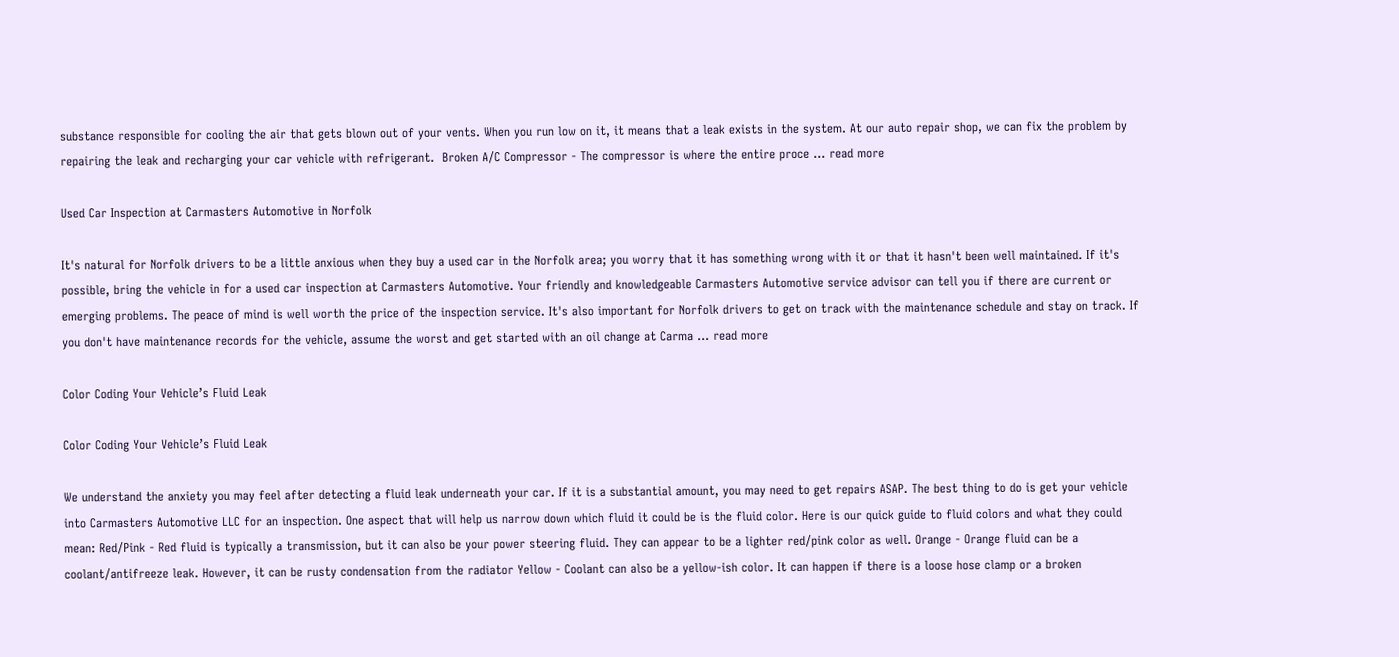substance responsible for cooling the air that gets blown out of your vents. When you run low on it, it means that a leak exists in the system. At our auto repair shop, we can fix the problem by repairing the leak and recharging your car vehicle with refrigerant.  Broken A/C Compressor - The compressor is where the entire proce ... read more

Used Car Inspection at Carmasters Automotive in Norfolk

It's natural for Norfolk drivers to be a little anxious when they buy a used car in the Norfolk area; you worry that it has something wrong with it or that it hasn't been well maintained. If it's possible, bring the vehicle in for a used car inspection at Carmasters Automotive. Your friendly and knowledgeable Carmasters Automotive service advisor can tell you if there are current or emerging problems. The peace of mind is well worth the price of the inspection service. It's also important for Norfolk drivers to get on track with the maintenance schedule and stay on track. If you don't have maintenance records for the vehicle, assume the worst and get started with an oil change at Carma ... read more

Color Coding Your Vehicle’s Fluid Leak

Color Coding Your Vehicle’s Fluid Leak

We understand the anxiety you may feel after detecting a fluid leak underneath your car. If it is a substantial amount, you may need to get repairs ASAP. The best thing to do is get your vehicle into Carmasters Automotive LLC for an inspection. One aspect that will help us narrow down which fluid it could be is the fluid color. Here is our quick guide to fluid colors and what they could mean: Red/Pink - Red fluid is typically a transmission, but it can also be your power steering fluid. They can appear to be a lighter red/pink color as well. Orange - Orange fluid can be a coolant/antifreeze leak. However, it can be rusty condensation from the radiator Yellow - Coolant can also be a yellow-ish color. It can happen if there is a loose hose clamp or a broken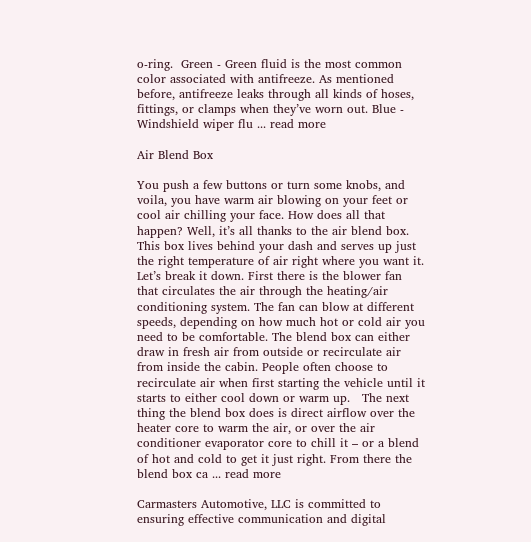o-ring.  Green - Green fluid is the most common color associated with antifreeze. As mentioned before, antifreeze leaks through all kinds of hoses, fittings, or clamps when they’ve worn out. Blue - Windshield wiper flu ... read more

Air Blend Box

You push a few buttons or turn some knobs, and voila, you have warm air blowing on your feet or cool air chilling your face. How does all that happen? Well, it’s all thanks to the air blend box. This box lives behind your dash and serves up just the right temperature of air right where you want it.   Let’s break it down. First there is the blower fan that circulates the air through the heating/air conditioning system. The fan can blow at different speeds, depending on how much hot or cold air you need to be comfortable. The blend box can either draw in fresh air from outside or recirculate air from inside the cabin. People often choose to recirculate air when first starting the vehicle until it starts to either cool down or warm up.   The next thing the blend box does is direct airflow over the heater core to warm the air, or over the air conditioner evaporator core to chill it – or a blend of hot and cold to get it just right. From there the blend box ca ... read more

Carmasters Automotive, LLC is committed to ensuring effective communication and digital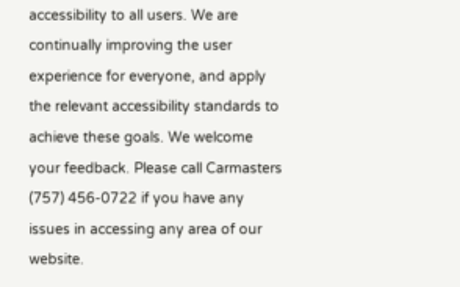accessibility to all users. We are continually improving the user experience for everyone, and apply the relevant accessibility standards to achieve these goals. We welcome your feedback. Please call Carmasters (757) 456-0722 if you have any issues in accessing any area of our website.